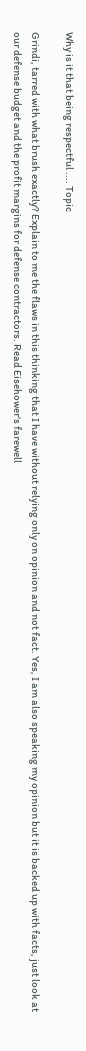Why is it that being respectful .... Topic

Grindi, tarred with what brush exactly? Explain to me the flaws in this thinking that I have without relying only on opinion and not fact. Yes, I am also speaking my opinion but it is backed up with facts, just look at our defense budget and the profit margins for defense contractors. Read Eisehower's farewell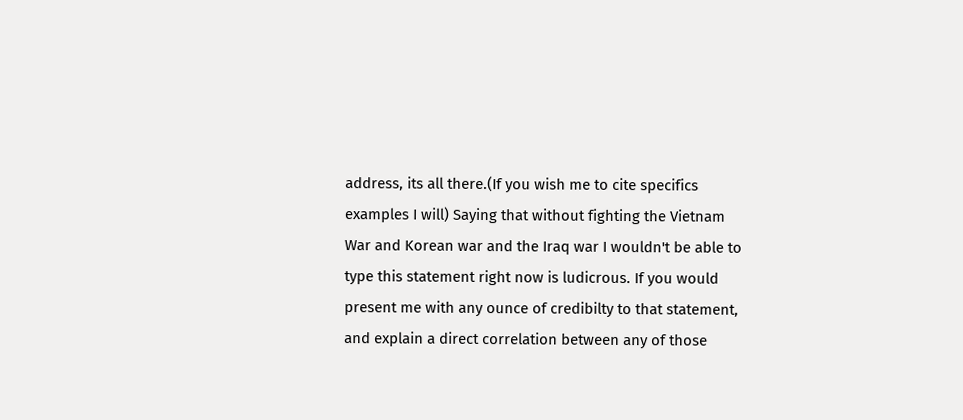address, its all there.(If you wish me to cite specifics examples I will) Saying that without fighting the Vietnam War and Korean war and the Iraq war I wouldn't be able to type this statement right now is ludicrous. If you would present me with any ounce of credibilty to that statement, and explain a direct correlation between any of those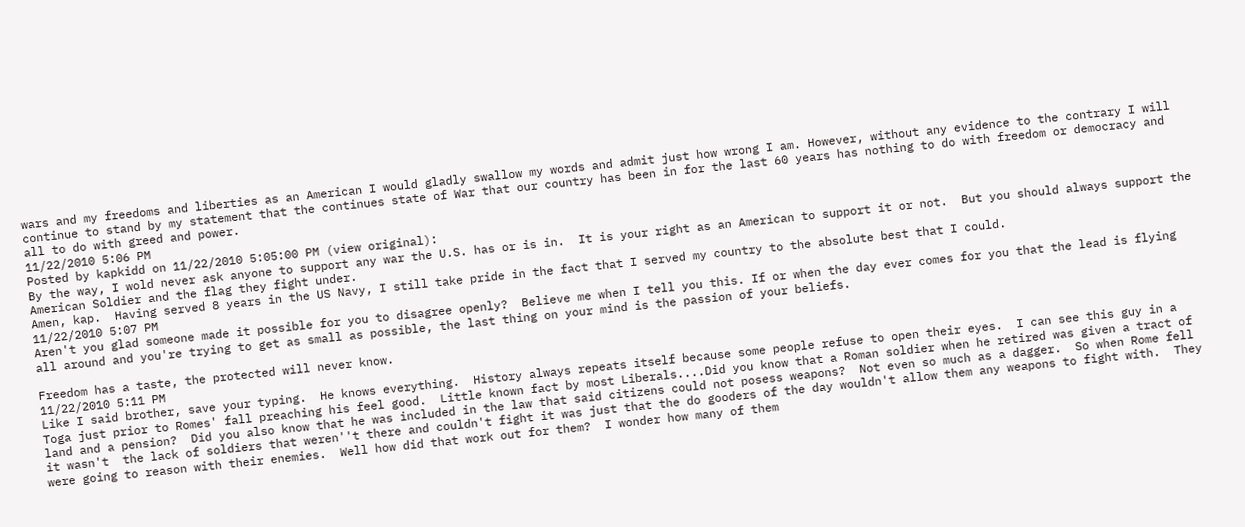wars and my freedoms and liberties as an American I would gladly swallow my words and admit just how wrong I am. However, without any evidence to the contrary I will continue to stand by my statement that the continues state of War that our country has been in for the last 60 years has nothing to do with freedom or democracy and all to do with greed and power.
11/22/2010 5:06 PM
Posted by kapkidd on 11/22/2010 5:05:00 PM (view original):
By the way, I wold never ask anyone to support any war the U.S. has or is in.  It is your right as an American to support it or not.  But you should always support the American Soldier and the flag they fight under.
Amen, kap.  Having served 8 years in the US Navy, I still take pride in the fact that I served my country to the absolute best that I could.
11/22/2010 5:07 PM
Aren't you glad someone made it possible for you to disagree openly?  Believe me when I tell you this. If or when the day ever comes for you that the lead is flying all around and you're trying to get as small as possible, the last thing on your mind is the passion of your beliefs.

Freedom has a taste, the protected will never know.
11/22/2010 5:11 PM
Like I said brother, save your typing.  He knows everything.  History always repeats itself because some people refuse to open their eyes.  I can see this guy in a Toga just prior to Romes' fall preaching his feel good.  Little known fact by most Liberals....Did you know that a Roman soldier when he retired was given a tract of land and a pension?  Did you also know that he was included in the law that said citizens could not posess weapons?  Not even so much as a dagger.  So when Rome fell it wasn't  the lack of soldiers that weren''t there and couldn't fight it was just that the do gooders of the day wouldn't allow them any weapons to fight with.  They were going to reason with their enemies.  Well how did that work out for them?  I wonder how many of them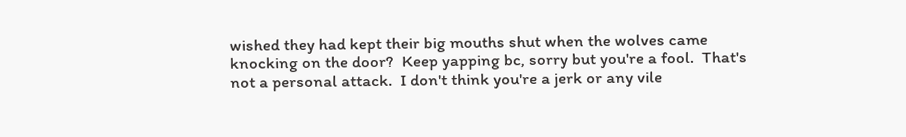wished they had kept their big mouths shut when the wolves came knocking on the door?  Keep yapping bc, sorry but you're a fool.  That's not a personal attack.  I don't think you're a jerk or any vile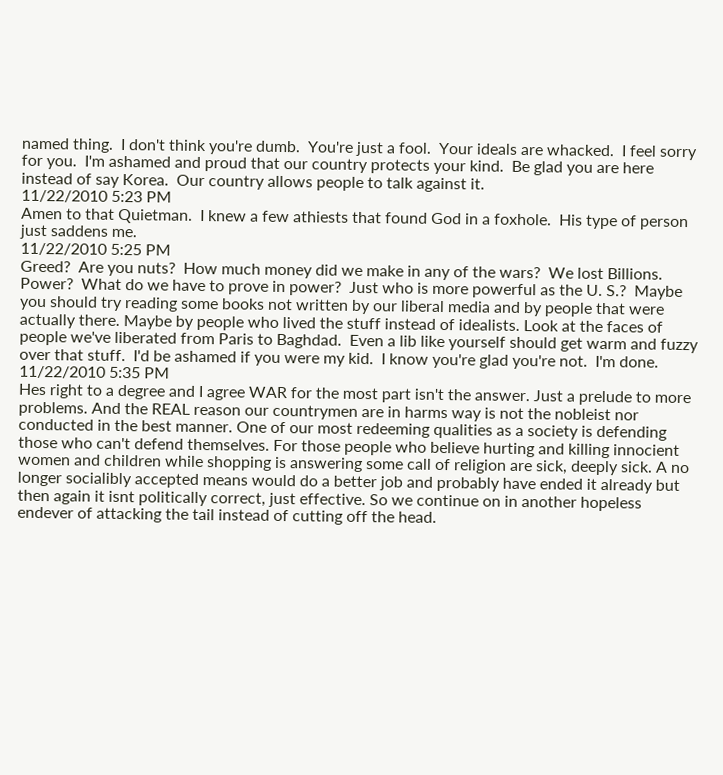named thing.  I don't think you're dumb.  You're just a fool.  Your ideals are whacked.  I feel sorry for you.  I'm ashamed and proud that our country protects your kind.  Be glad you are here instead of say Korea.  Our country allows people to talk against it.
11/22/2010 5:23 PM
Amen to that Quietman.  I knew a few athiests that found God in a foxhole.  His type of person just saddens me.
11/22/2010 5:25 PM
Greed?  Are you nuts?  How much money did we make in any of the wars?  We lost Billions.  Power?  What do we have to prove in power?  Just who is more powerful as the U. S.?  Maybe you should try reading some books not written by our liberal media and by people that were actually there. Maybe by people who lived the stuff instead of idealists. Look at the faces of people we've liberated from Paris to Baghdad.  Even a lib like yourself should get warm and fuzzy over that stuff.  I'd be ashamed if you were my kid.  I know you're glad you're not.  I'm done.
11/22/2010 5:35 PM
Hes right to a degree and I agree WAR for the most part isn't the answer. Just a prelude to more problems. And the REAL reason our countrymen are in harms way is not the nobleist nor conducted in the best manner. One of our most redeeming qualities as a society is defending those who can't defend themselves. For those people who believe hurting and killing innocient women and children while shopping is answering some call of religion are sick, deeply sick. A no longer socialibly accepted means would do a better job and probably have ended it already but then again it isnt politically correct, just effective. So we continue on in another hopeless endever of attacking the tail instead of cutting off the head.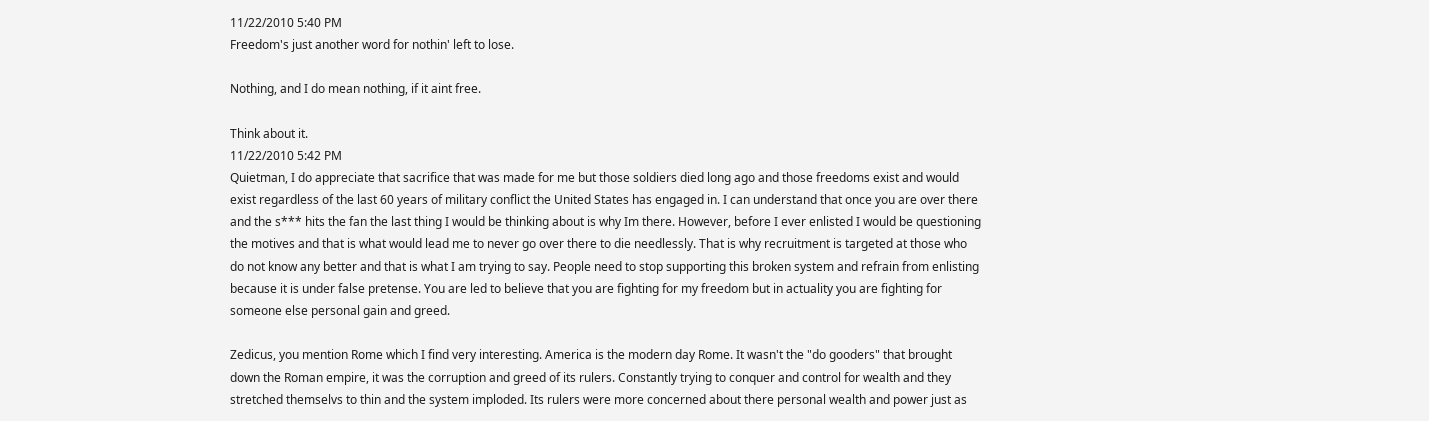11/22/2010 5:40 PM
Freedom's just another word for nothin' left to lose.

Nothing, and I do mean nothing, if it aint free.

Think about it.
11/22/2010 5:42 PM
Quietman, I do appreciate that sacrifice that was made for me but those soldiers died long ago and those freedoms exist and would exist regardless of the last 60 years of military conflict the United States has engaged in. I can understand that once you are over there and the s*** hits the fan the last thing I would be thinking about is why Im there. However, before I ever enlisted I would be questioning the motives and that is what would lead me to never go over there to die needlessly. That is why recruitment is targeted at those who do not know any better and that is what I am trying to say. People need to stop supporting this broken system and refrain from enlisting because it is under false pretense. You are led to believe that you are fighting for my freedom but in actuality you are fighting for someone else personal gain and greed.

Zedicus, you mention Rome which I find very interesting. America is the modern day Rome. It wasn't the "do gooders" that brought down the Roman empire, it was the corruption and greed of its rulers. Constantly trying to conquer and control for wealth and they stretched themselvs to thin and the system imploded. Its rulers were more concerned about there personal wealth and power just as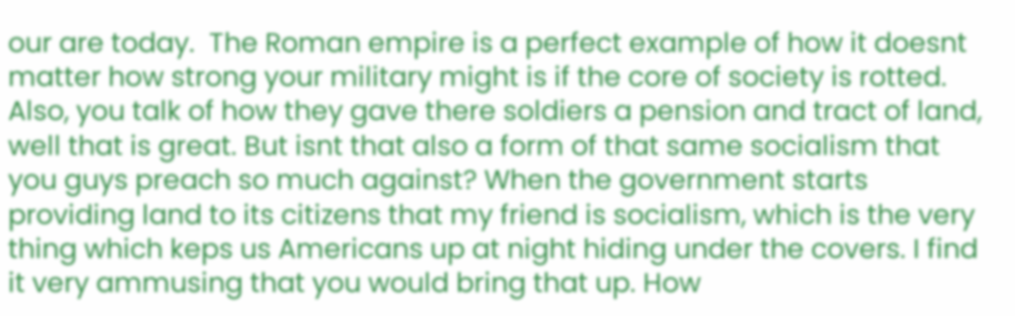our are today.  The Roman empire is a perfect example of how it doesnt matter how strong your military might is if the core of society is rotted. Also, you talk of how they gave there soldiers a pension and tract of land, well that is great. But isnt that also a form of that same socialism that you guys preach so much against? When the government starts providing land to its citizens that my friend is socialism, which is the very thing which keps us Americans up at night hiding under the covers. I find it very ammusing that you would bring that up. How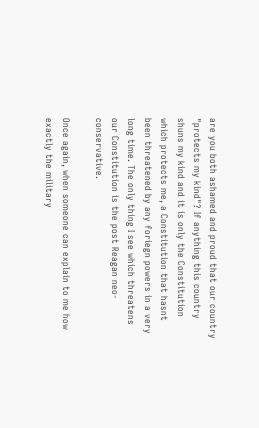are you both ashamed and proud that our country "protects my kind"? If anything this country shuns my kind and it is only the Constitution which protects me, a Constitution that hasnt been threatened by any foriegn powers in a very long time. The only thing I see which threatens our Constitution is the post Reagan neo-conservative.

Once again, when someone can explain to me how exactly the military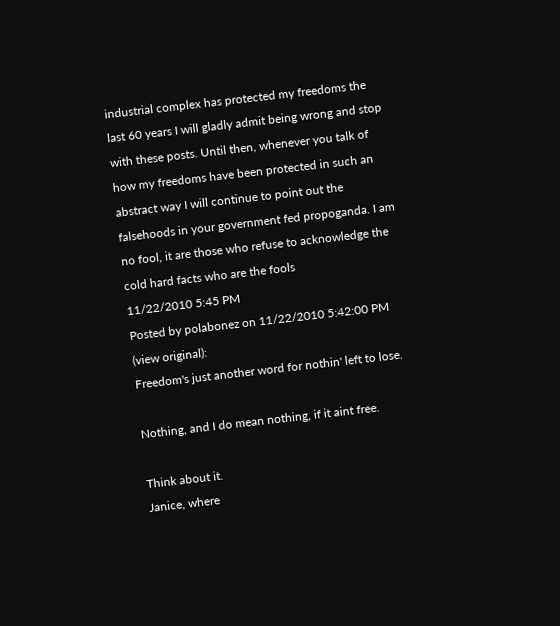industrial complex has protected my freedoms the last 60 years I will gladly admit being wrong and stop with these posts. Until then, whenever you talk of how my freedoms have been protected in such an abstract way I will continue to point out the falsehoods in your government fed propoganda. I am no fool, it are those who refuse to acknowledge the cold hard facts who are the fools
11/22/2010 5:45 PM
Posted by polabonez on 11/22/2010 5:42:00 PM (view original):
Freedom's just another word for nothin' left to lose.

Nothing, and I do mean nothing, if it aint free.

Think about it.
Janice, where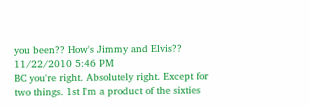you been?? How's Jimmy and Elvis??
11/22/2010 5:46 PM
BC you're right. Absolutely right. Except for two things. 1st I'm a product of the sixties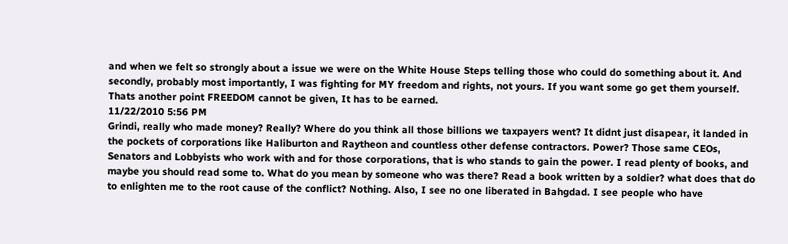and when we felt so strongly about a issue we were on the White House Steps telling those who could do something about it. And secondly, probably most importantly, I was fighting for MY freedom and rights, not yours. If you want some go get them yourself. Thats another point FREEDOM cannot be given, It has to be earned.
11/22/2010 5:56 PM
Grindi, really who made money? Really? Where do you think all those billions we taxpayers went? It didnt just disapear, it landed in the pockets of corporations like Haliburton and Raytheon and countless other defense contractors. Power? Those same CEOs, Senators and Lobbyists who work with and for those corporations, that is who stands to gain the power. I read plenty of books, and maybe you should read some to. What do you mean by someone who was there? Read a book written by a soldier? what does that do to enlighten me to the root cause of the conflict? Nothing. Also, I see no one liberated in Bahgdad. I see people who have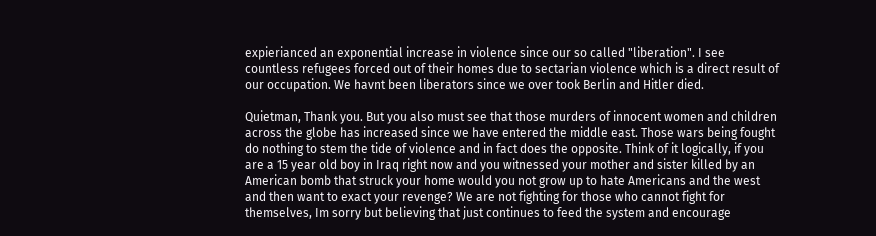expierianced an exponential increase in violence since our so called "liberation". I see countless refugees forced out of their homes due to sectarian violence which is a direct result of our occupation. We havnt been liberators since we over took Berlin and Hitler died.

Quietman, Thank you. But you also must see that those murders of innocent women and children across the globe has increased since we have entered the middle east. Those wars being fought do nothing to stem the tide of violence and in fact does the opposite. Think of it logically, if you are a 15 year old boy in Iraq right now and you witnessed your mother and sister killed by an American bomb that struck your home would you not grow up to hate Americans and the west and then want to exact your revenge? We are not fighting for those who cannot fight for themselves, Im sorry but believing that just continues to feed the system and encourage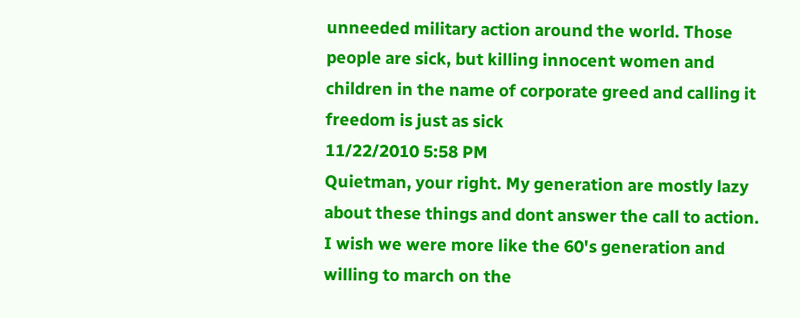unneeded military action around the world. Those people are sick, but killing innocent women and children in the name of corporate greed and calling it freedom is just as sick
11/22/2010 5:58 PM
Quietman, your right. My generation are mostly lazy about these things and dont answer the call to action. I wish we were more like the 60's generation and willing to march on the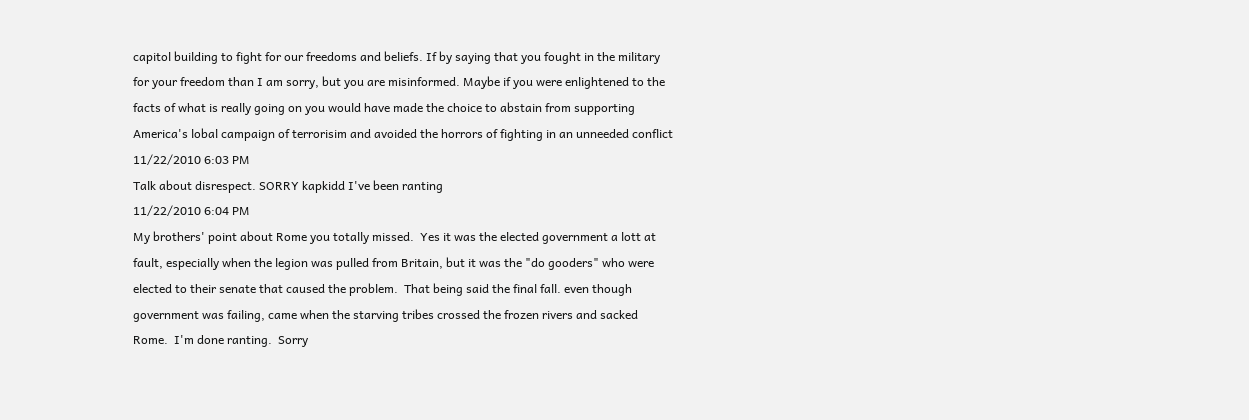capitol building to fight for our freedoms and beliefs. If by saying that you fought in the military for your freedom than I am sorry, but you are misinformed. Maybe if you were enlightened to the facts of what is really going on you would have made the choice to abstain from supporting America's lobal campaign of terrorisim and avoided the horrors of fighting in an unneeded conflict
11/22/2010 6:03 PM
Talk about disrespect. SORRY kapkidd I've been ranting
11/22/2010 6:04 PM
My brothers' point about Rome you totally missed.  Yes it was the elected government a lott at fault, especially when the legion was pulled from Britain, but it was the "do gooders" who were elected to their senate that caused the problem.  That being said the final fall. even though government was failing, came when the starving tribes crossed the frozen rivers and sacked Rome.  I'm done ranting.  Sorry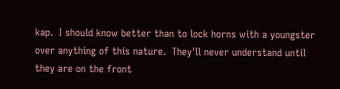kap.  I should know better than to lock horns with a youngster over anything of this nature.  They'll never understand until they are on the front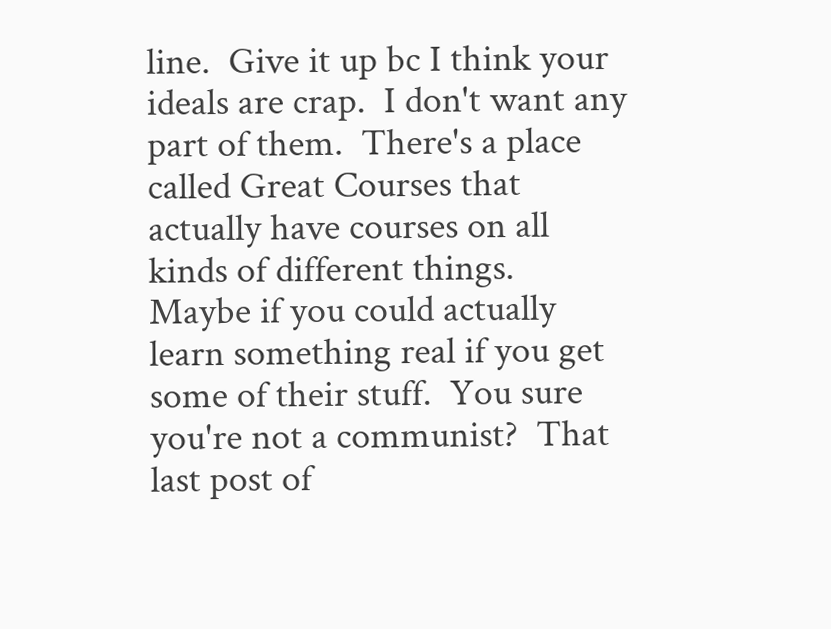line.  Give it up bc I think your ideals are crap.  I don't want any part of them.  There's a place called Great Courses that actually have courses on all kinds of different things.  Maybe if you could actually learn something real if you get some of their stuff.  You sure you're not a communist?  That last post of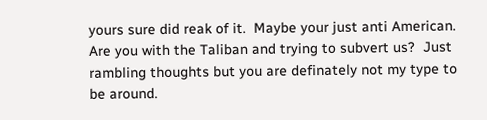yours sure did reak of it.  Maybe your just anti American.  Are you with the Taliban and trying to subvert us?  Just rambling thoughts but you are definately not my type to be around.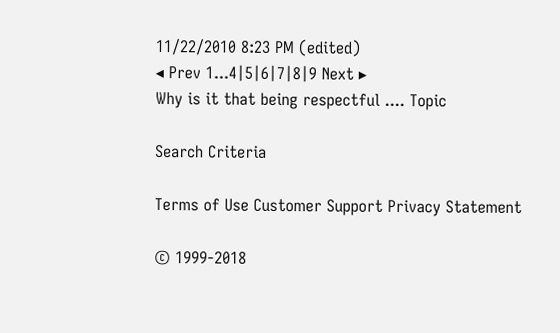11/22/2010 8:23 PM (edited)
◂ Prev 1...4|5|6|7|8|9 Next ▸
Why is it that being respectful .... Topic

Search Criteria

Terms of Use Customer Support Privacy Statement

© 1999-2018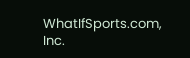WhatIfSports.com, Inc.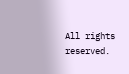All rights reserved.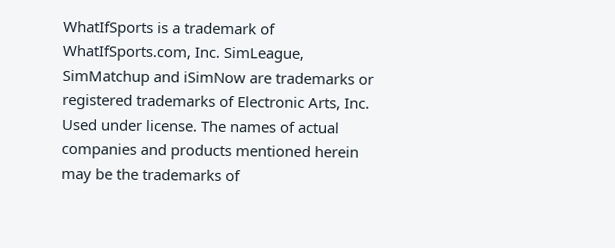WhatIfSports is a trademark of WhatIfSports.com, Inc. SimLeague, SimMatchup and iSimNow are trademarks or registered trademarks of Electronic Arts, Inc. Used under license. The names of actual companies and products mentioned herein may be the trademarks of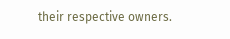their respective owners.